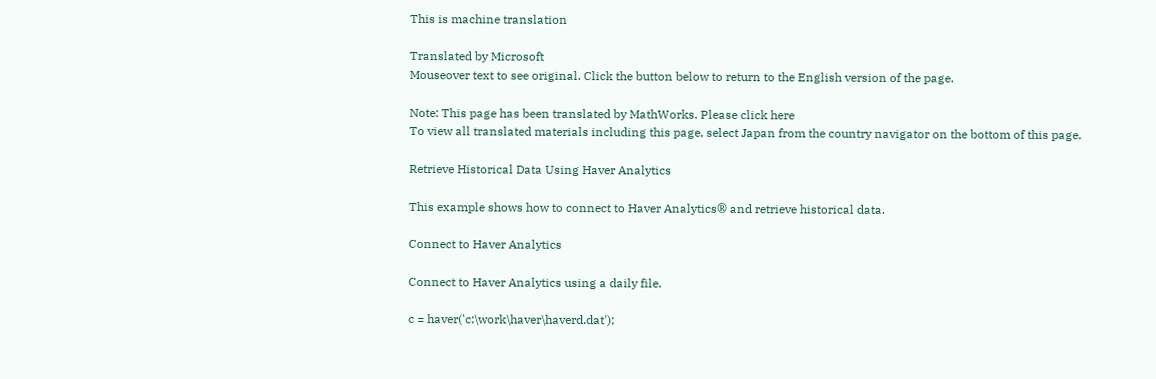This is machine translation

Translated by Microsoft
Mouseover text to see original. Click the button below to return to the English version of the page.

Note: This page has been translated by MathWorks. Please click here
To view all translated materials including this page, select Japan from the country navigator on the bottom of this page.

Retrieve Historical Data Using Haver Analytics

This example shows how to connect to Haver Analytics® and retrieve historical data.

Connect to Haver Analytics

Connect to Haver Analytics using a daily file.

c = haver('c:\work\haver\haverd.dat');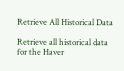Retrieve All Historical Data

Retrieve all historical data for the Haver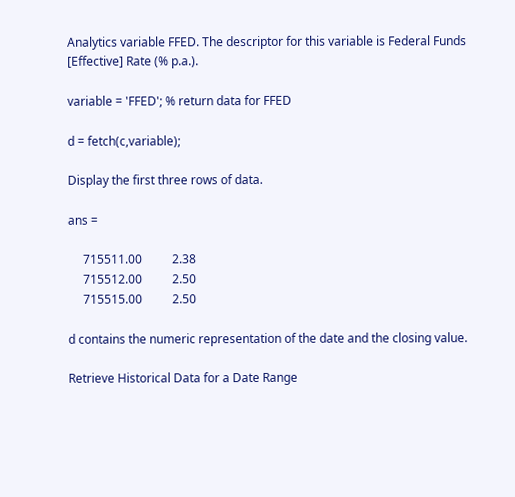Analytics variable FFED. The descriptor for this variable is Federal Funds [Effective] Rate (% p.a.).

variable = 'FFED'; % return data for FFED

d = fetch(c,variable);

Display the first three rows of data.

ans =

     715511.00          2.38
     715512.00          2.50
     715515.00          2.50

d contains the numeric representation of the date and the closing value.

Retrieve Historical Data for a Date Range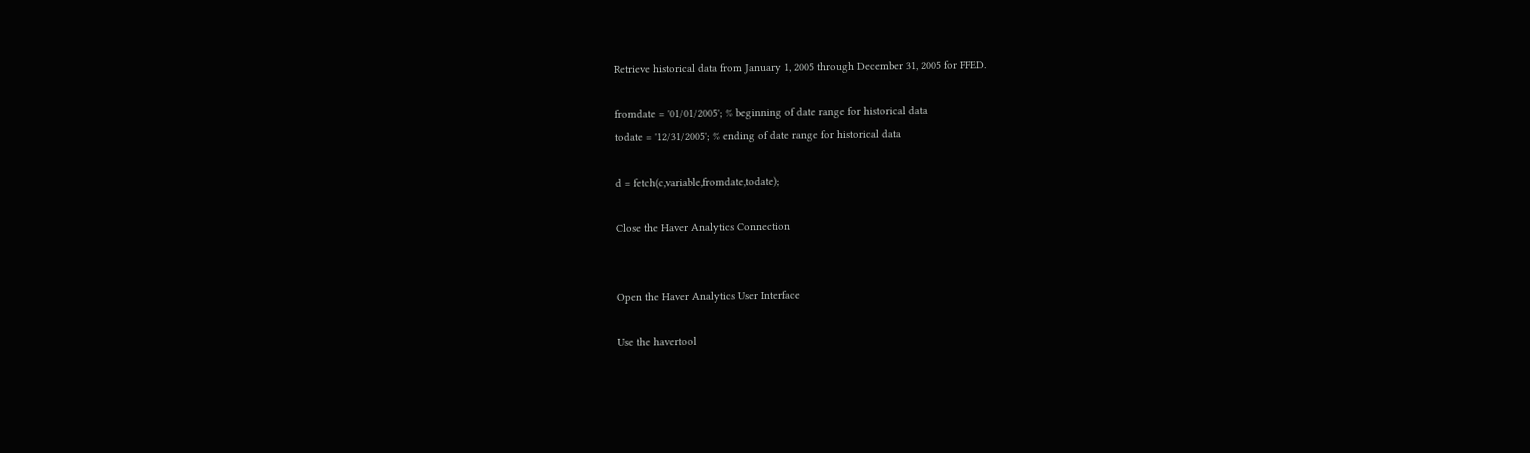Retrieve historical data from January 1, 2005 through December 31, 2005 for FFED.

fromdate = '01/01/2005'; % beginning of date range for historical data
todate = '12/31/2005'; % ending of date range for historical data

d = fetch(c,variable,fromdate,todate);

Close the Haver Analytics Connection


Open the Haver Analytics User Interface

Use the havertool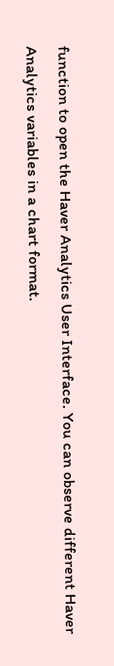function to open the Haver Analytics User Interface. You can observe different Haver Analytics variables in a chart format.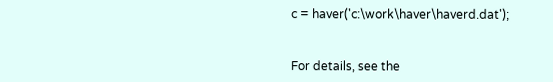c = haver('c:\work\haver\haverd.dat');


For details, see the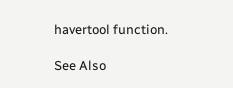havertool function.

See Also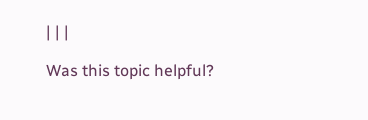| | |

Was this topic helpful?